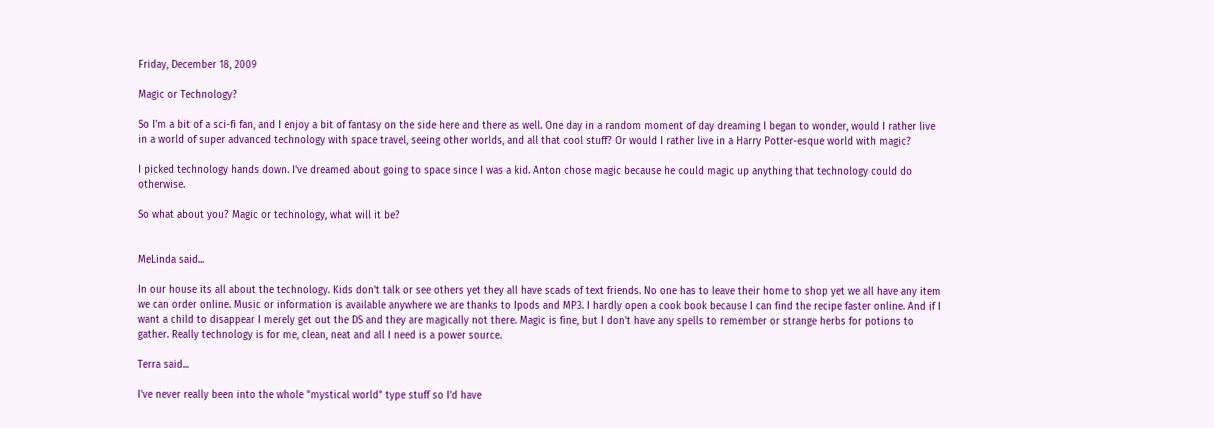Friday, December 18, 2009

Magic or Technology?

So I'm a bit of a sci-fi fan, and I enjoy a bit of fantasy on the side here and there as well. One day in a random moment of day dreaming I began to wonder, would I rather live in a world of super advanced technology with space travel, seeing other worlds, and all that cool stuff? Or would I rather live in a Harry Potter-esque world with magic?

I picked technology hands down. I've dreamed about going to space since I was a kid. Anton chose magic because he could magic up anything that technology could do otherwise.

So what about you? Magic or technology, what will it be?


MeLinda said...

In our house its all about the technology. Kids don't talk or see others yet they all have scads of text friends. No one has to leave their home to shop yet we all have any item we can order online. Music or information is available anywhere we are thanks to Ipods and MP3. I hardly open a cook book because I can find the recipe faster online. And if I want a child to disappear I merely get out the DS and they are magically not there. Magic is fine, but I don't have any spells to remember or strange herbs for potions to gather. Really technology is for me, clean, neat and all I need is a power source.

Terra said...

I've never really been into the whole "mystical world" type stuff so I'd have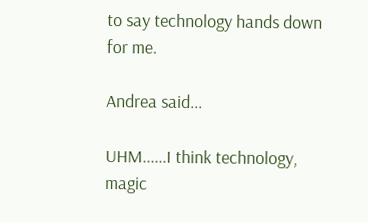to say technology hands down for me.

Andrea said...

UHM......I think technology, magic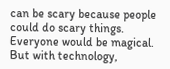can be scary because people could do scary things. Everyone would be magical. But with technology,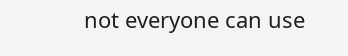not everyone can use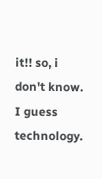it!! so, i don't know. I guess technology.